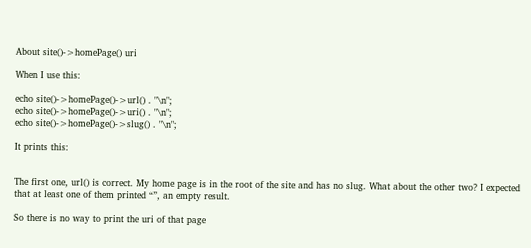About site()->homePage() uri

When I use this:

echo site()->homePage()->url() . "\n";
echo site()->homePage()->uri() . "\n";
echo site()->homePage()->slug() . "\n";

It prints this:


The first one, url() is correct. My home page is in the root of the site and has no slug. What about the other two? I expected that at least one of them printed “”, an empty result.

So there is no way to print the uri of that page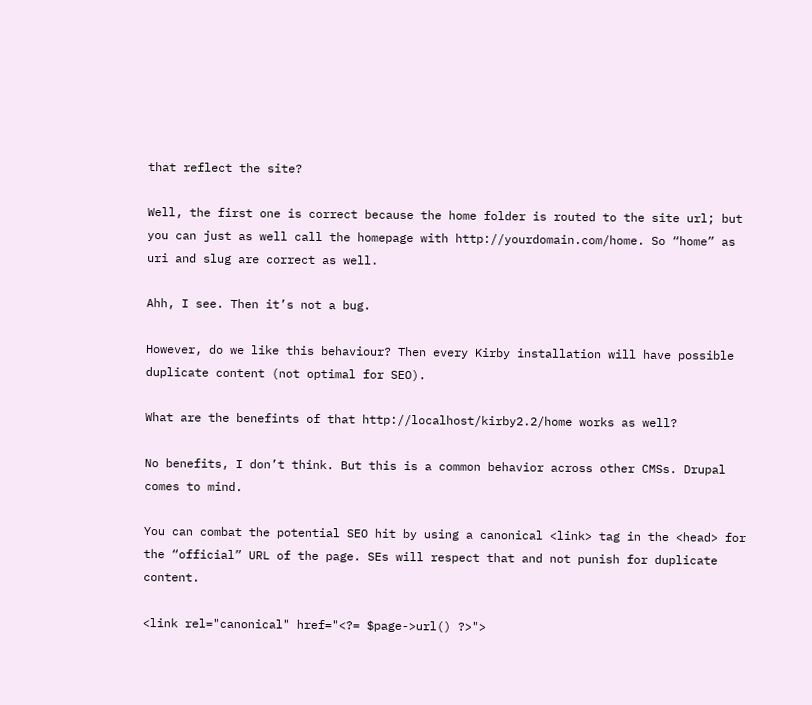that reflect the site?

Well, the first one is correct because the home folder is routed to the site url; but you can just as well call the homepage with http://yourdomain.com/home. So “home” as uri and slug are correct as well.

Ahh, I see. Then it’s not a bug.

However, do we like this behaviour? Then every Kirby installation will have possible duplicate content (not optimal for SEO).

What are the benefints of that http://localhost/kirby2.2/home works as well?

No benefits, I don’t think. But this is a common behavior across other CMSs. Drupal comes to mind.

You can combat the potential SEO hit by using a canonical <link> tag in the <head> for the “official” URL of the page. SEs will respect that and not punish for duplicate content.

<link rel="canonical" href="<?= $page->url() ?>">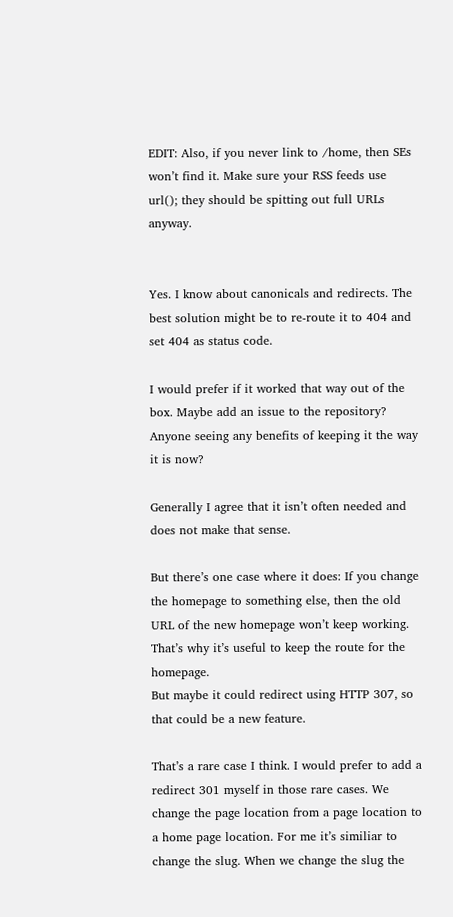EDIT: Also, if you never link to /home, then SEs won’t find it. Make sure your RSS feeds use url(); they should be spitting out full URLs anyway.


Yes. I know about canonicals and redirects. The best solution might be to re-route it to 404 and set 404 as status code.

I would prefer if it worked that way out of the box. Maybe add an issue to the repository? Anyone seeing any benefits of keeping it the way it is now?

Generally I agree that it isn’t often needed and does not make that sense.

But there’s one case where it does: If you change the homepage to something else, then the old URL of the new homepage won’t keep working. That’s why it’s useful to keep the route for the homepage.
But maybe it could redirect using HTTP 307, so that could be a new feature.

That’s a rare case I think. I would prefer to add a redirect 301 myself in those rare cases. We change the page location from a page location to a home page location. For me it’s similiar to change the slug. When we change the slug the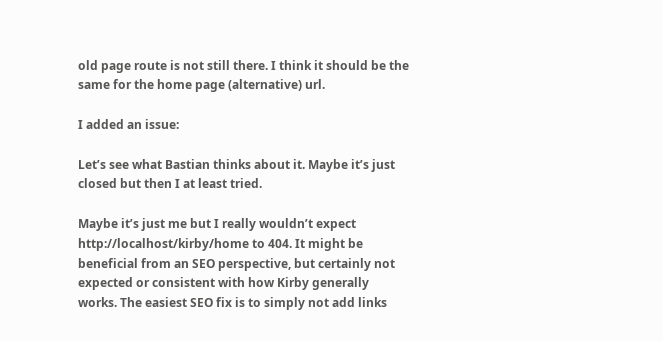old page route is not still there. I think it should be the same for the home page (alternative) url.

I added an issue:

Let’s see what Bastian thinks about it. Maybe it’s just closed but then I at least tried.

Maybe it’s just me but I really wouldn’t expect http://localhost/kirby/home to 404. It might be beneficial from an SEO perspective, but certainly not expected or consistent with how Kirby generally works. The easiest SEO fix is to simply not add links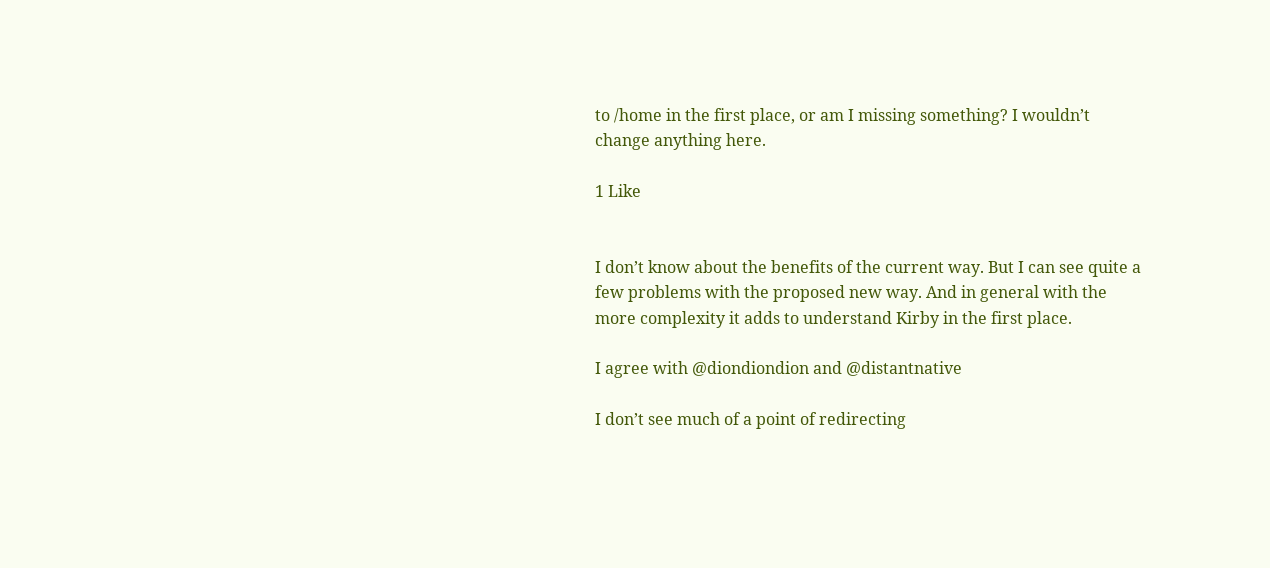to /home in the first place, or am I missing something? I wouldn’t change anything here.

1 Like


I don’t know about the benefits of the current way. But I can see quite a few problems with the proposed new way. And in general with the more complexity it adds to understand Kirby in the first place.

I agree with @diondiondion and @distantnative

I don’t see much of a point of redirecting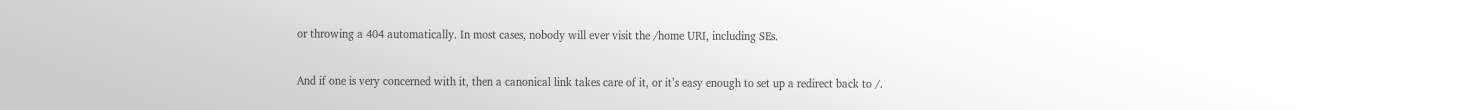or throwing a 404 automatically. In most cases, nobody will ever visit the /home URI, including SEs.

And if one is very concerned with it, then a canonical link takes care of it, or it’s easy enough to set up a redirect back to /.